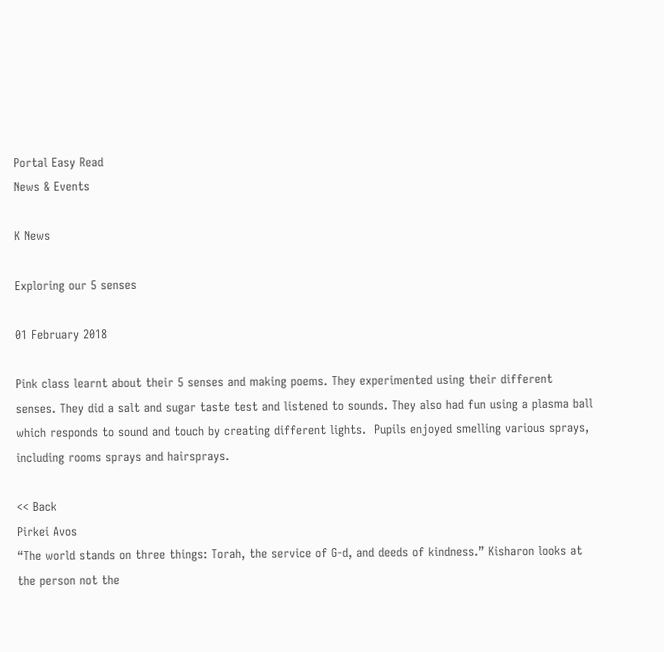Portal Easy Read
News & Events

K News

Exploring our 5 senses

01 February 2018

Pink class learnt about their 5 senses and making poems. They experimented using their different senses. They did a salt and sugar taste test and listened to sounds. They also had fun using a plasma ball which responds to sound and touch by creating different lights.  Pupils enjoyed smelling various sprays, including rooms sprays and hairsprays.

<< Back
Pirkei Avos
“The world stands on three things: Torah, the service of G-d, and deeds of kindness.” Kisharon looks at the person not the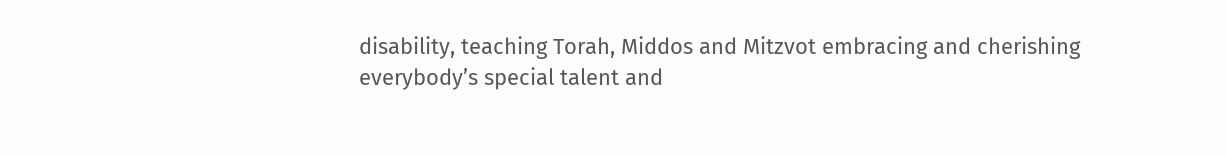disability, teaching Torah, Middos and Mitzvot embracing and cherishing everybody’s special talent and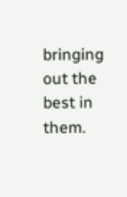bringing out the best in them.